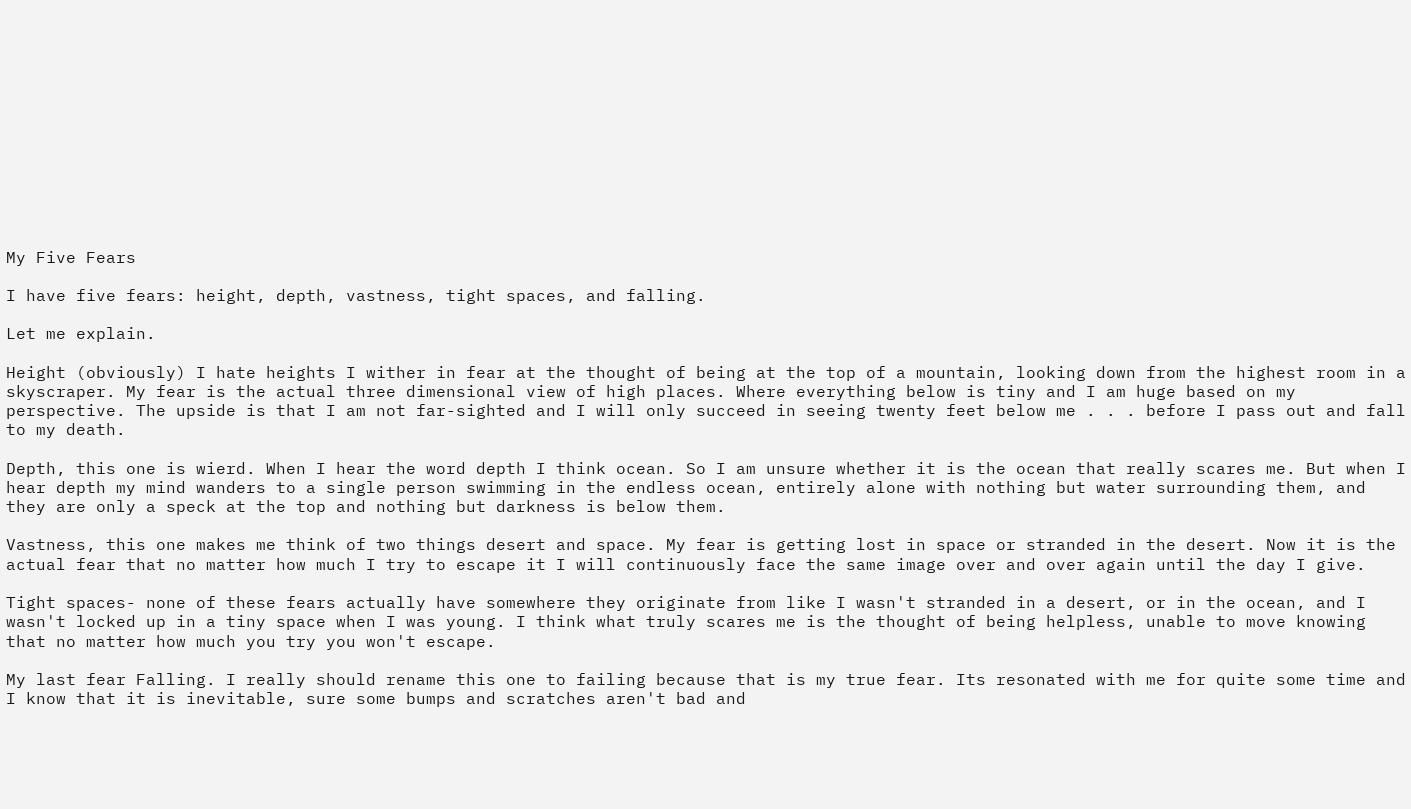My Five Fears

I have five fears: height, depth, vastness, tight spaces, and falling.

Let me explain.

Height (obviously) I hate heights I wither in fear at the thought of being at the top of a mountain, looking down from the highest room in a skyscraper. My fear is the actual three dimensional view of high places. Where everything below is tiny and I am huge based on my perspective. The upside is that I am not far-sighted and I will only succeed in seeing twenty feet below me . . . before I pass out and fall to my death.

Depth, this one is wierd. When I hear the word depth I think ocean. So I am unsure whether it is the ocean that really scares me. But when I hear depth my mind wanders to a single person swimming in the endless ocean, entirely alone with nothing but water surrounding them, and they are only a speck at the top and nothing but darkness is below them.

Vastness, this one makes me think of two things desert and space. My fear is getting lost in space or stranded in the desert. Now it is the actual fear that no matter how much I try to escape it I will continuously face the same image over and over again until the day I give.

Tight spaces- none of these fears actually have somewhere they originate from like I wasn't stranded in a desert, or in the ocean, and I wasn't locked up in a tiny space when I was young. I think what truly scares me is the thought of being helpless, unable to move knowing that no matter how much you try you won't escape.

My last fear Falling. I really should rename this one to failing because that is my true fear. Its resonated with me for quite some time and I know that it is inevitable, sure some bumps and scratches aren't bad and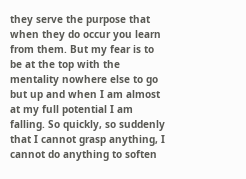they serve the purpose that when they do occur you learn from them. But my fear is to be at the top with the mentality nowhere else to go but up and when I am almost at my full potential I am falling. So quickly, so suddenly that I cannot grasp anything, I cannot do anything to soften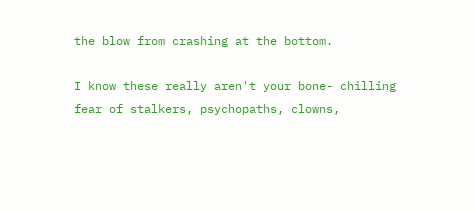the blow from crashing at the bottom.

I know these really aren't your bone- chilling fear of stalkers, psychopaths, clowns,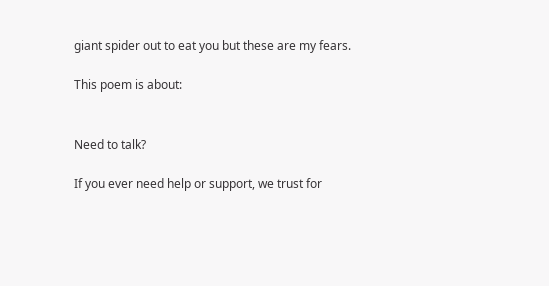giant spider out to eat you but these are my fears.

This poem is about:


Need to talk?

If you ever need help or support, we trust for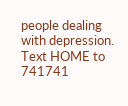people dealing with depression. Text HOME to 741741